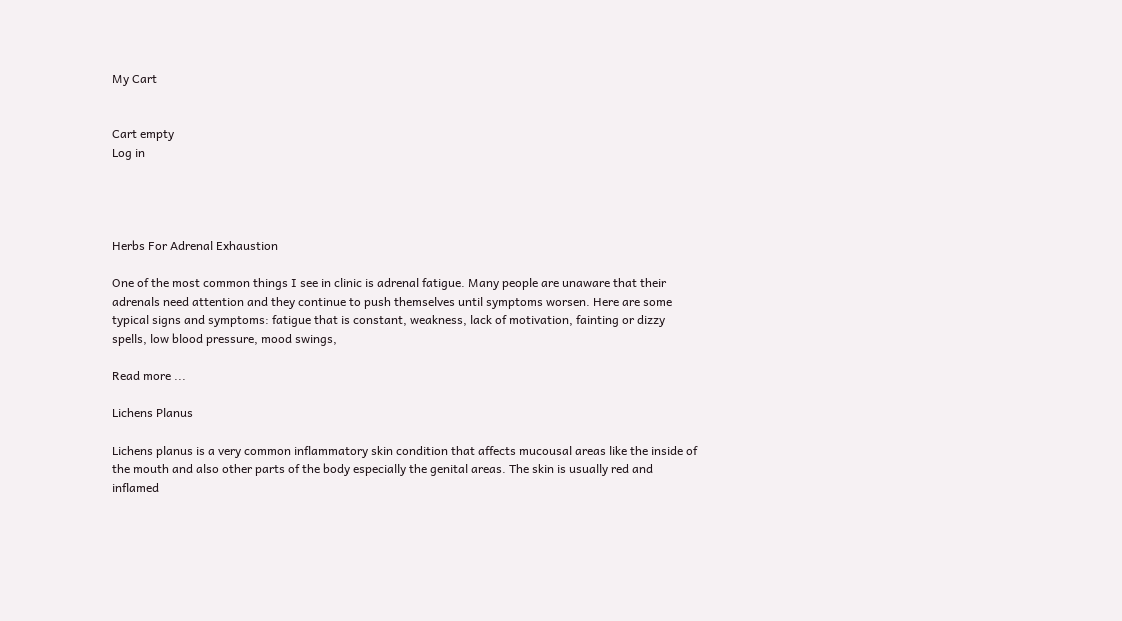My Cart


Cart empty
Log in




Herbs For Adrenal Exhaustion

One of the most common things I see in clinic is adrenal fatigue. Many people are unaware that their adrenals need attention and they continue to push themselves until symptoms worsen. Here are some typical signs and symptoms: fatigue that is constant, weakness, lack of motivation, fainting or dizzy spells, low blood pressure, mood swings,

Read more ...

Lichens Planus

Lichens planus is a very common inflammatory skin condition that affects mucousal areas like the inside of the mouth and also other parts of the body especially the genital areas. The skin is usually red and inflamed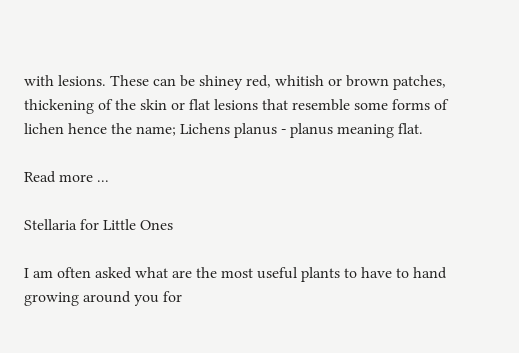with lesions. These can be shiney red, whitish or brown patches, thickening of the skin or flat lesions that resemble some forms of lichen hence the name; Lichens planus - planus meaning flat.

Read more ...

Stellaria for Little Ones

I am often asked what are the most useful plants to have to hand growing around you for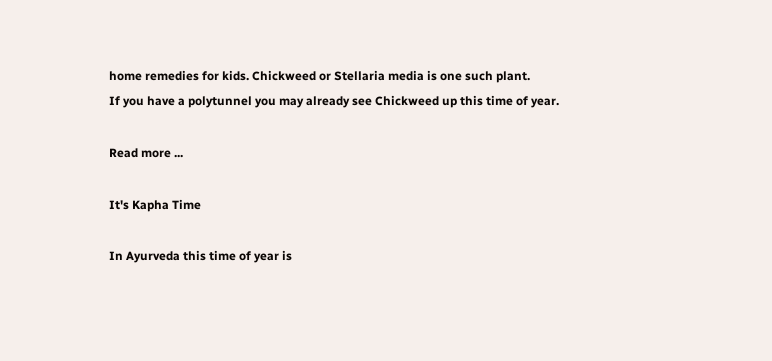home remedies for kids. Chickweed or Stellaria media is one such plant.
If you have a polytunnel you may already see Chickweed up this time of year.

Read more ...

It's Kapha Time

In Ayurveda this time of year is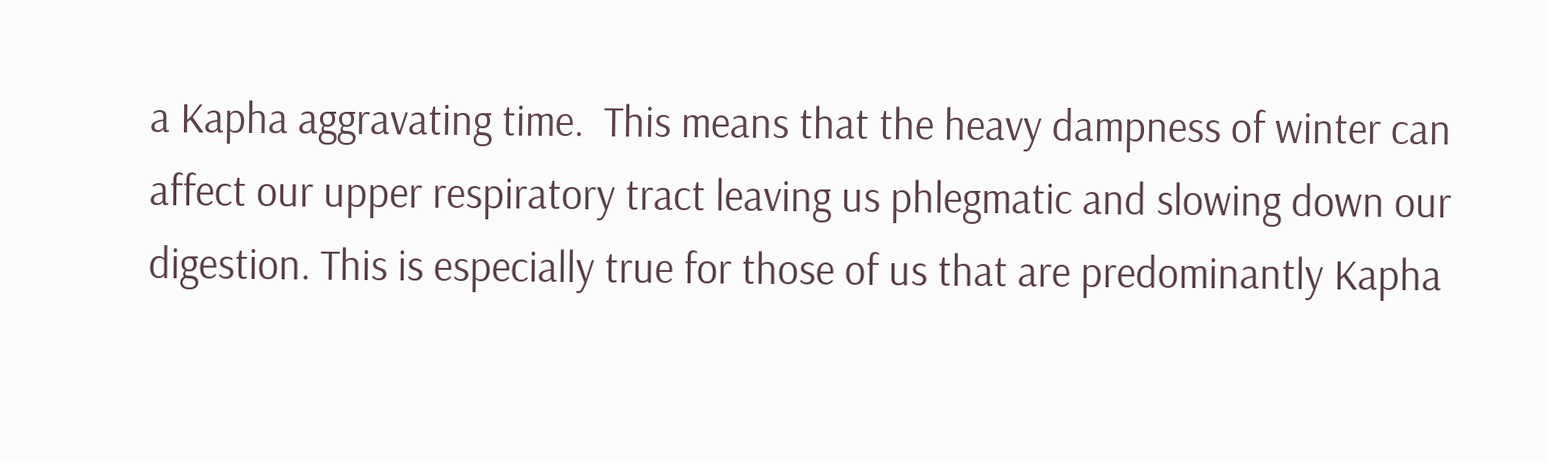a Kapha aggravating time.  This means that the heavy dampness of winter can affect our upper respiratory tract leaving us phlegmatic and slowing down our digestion. This is especially true for those of us that are predominantly Kapha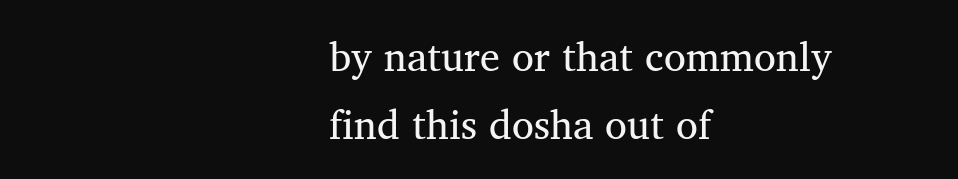by nature or that commonly find this dosha out of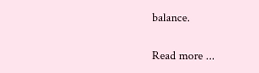balance.

Read more ...